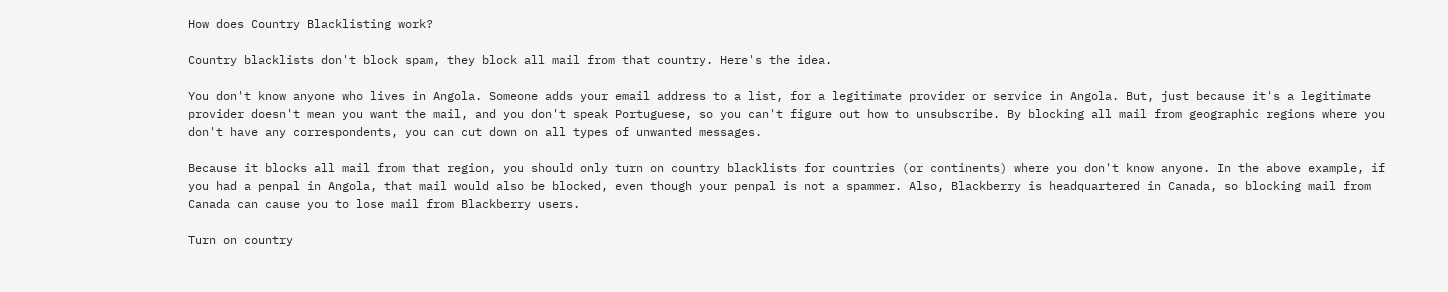How does Country Blacklisting work?

Country blacklists don't block spam, they block all mail from that country. Here's the idea.

You don't know anyone who lives in Angola. Someone adds your email address to a list, for a legitimate provider or service in Angola. But, just because it's a legitimate provider doesn't mean you want the mail, and you don't speak Portuguese, so you can't figure out how to unsubscribe. By blocking all mail from geographic regions where you don't have any correspondents, you can cut down on all types of unwanted messages.

Because it blocks all mail from that region, you should only turn on country blacklists for countries (or continents) where you don't know anyone. In the above example, if you had a penpal in Angola, that mail would also be blocked, even though your penpal is not a spammer. Also, Blackberry is headquartered in Canada, so blocking mail from Canada can cause you to lose mail from Blackberry users.

Turn on country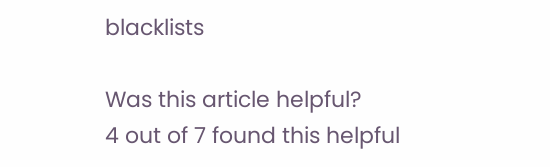blacklists

Was this article helpful?
4 out of 7 found this helpful